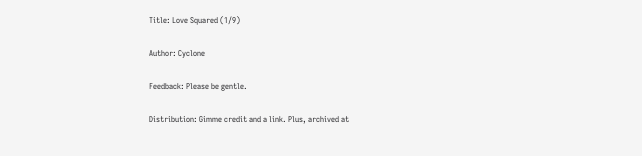Title: Love Squared (1/9)

Author: Cyclone

Feedback: Please be gentle.

Distribution: Gimme credit and a link. Plus, archived at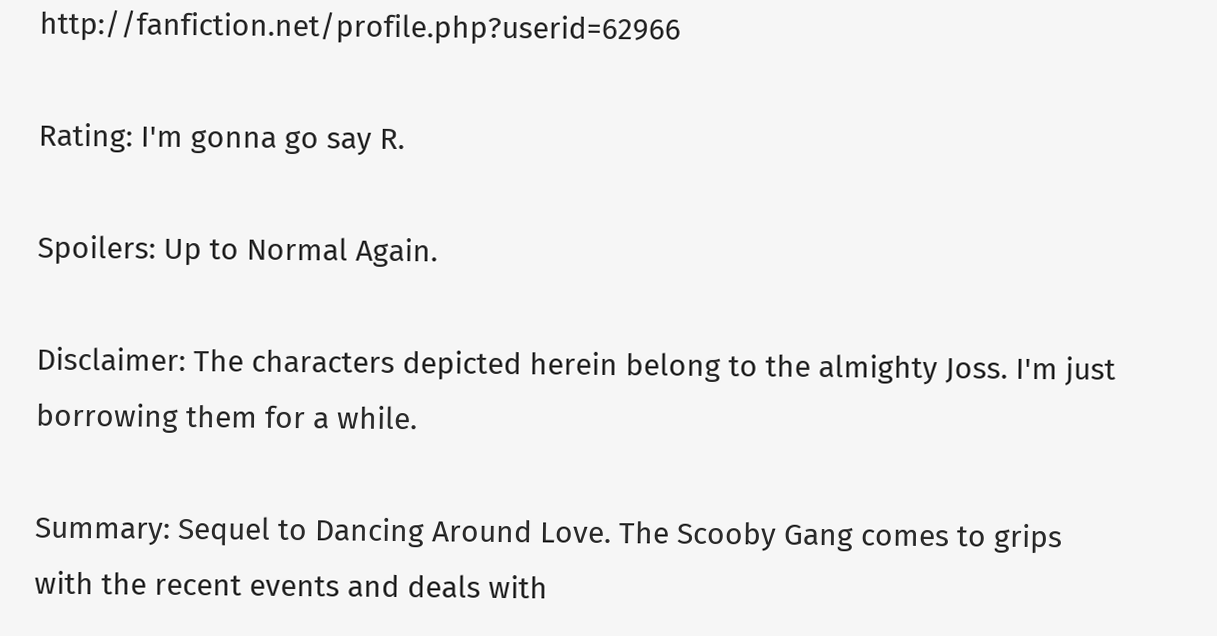http://fanfiction.net/profile.php?userid=62966

Rating: I'm gonna go say R.

Spoilers: Up to Normal Again.

Disclaimer: The characters depicted herein belong to the almighty Joss. I'm just borrowing them for a while.

Summary: Sequel to Dancing Around Love. The Scooby Gang comes to grips with the recent events and deals with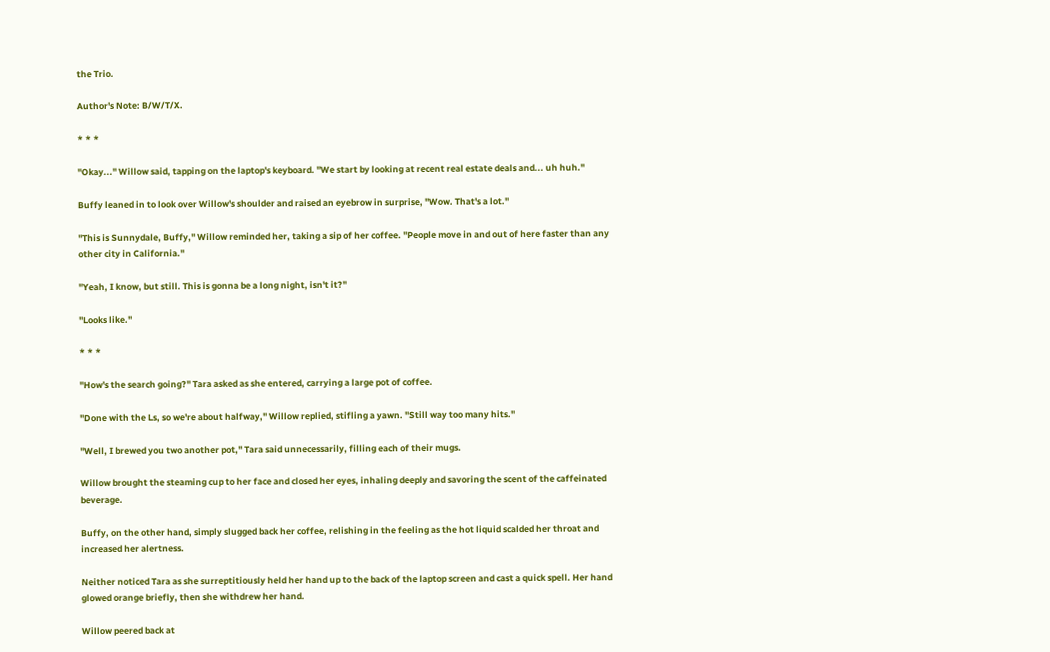the Trio.

Author's Note: B/W/T/X.

* * *

"Okay..." Willow said, tapping on the laptop's keyboard. "We start by looking at recent real estate deals and... uh huh."

Buffy leaned in to look over Willow's shoulder and raised an eyebrow in surprise, "Wow. That's a lot."

"This is Sunnydale, Buffy," Willow reminded her, taking a sip of her coffee. "People move in and out of here faster than any other city in California."

"Yeah, I know, but still. This is gonna be a long night, isn't it?"

"Looks like."

* * *

"How's the search going?" Tara asked as she entered, carrying a large pot of coffee.

"Done with the Ls, so we're about halfway," Willow replied, stifling a yawn. "Still way too many hits."

"Well, I brewed you two another pot," Tara said unnecessarily, filling each of their mugs.

Willow brought the steaming cup to her face and closed her eyes, inhaling deeply and savoring the scent of the caffeinated beverage.

Buffy, on the other hand, simply slugged back her coffee, relishing in the feeling as the hot liquid scalded her throat and increased her alertness.

Neither noticed Tara as she surreptitiously held her hand up to the back of the laptop screen and cast a quick spell. Her hand glowed orange briefly, then she withdrew her hand.

Willow peered back at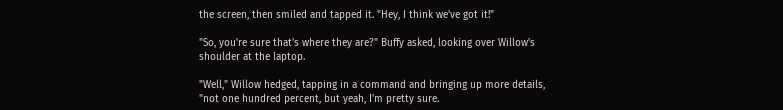the screen, then smiled and tapped it. "Hey, I think we've got it!"

"So, you're sure that's where they are?" Buffy asked, looking over Willow's shoulder at the laptop.

"Well," Willow hedged, tapping in a command and bringing up more details, "not one hundred percent, but yeah, I'm pretty sure.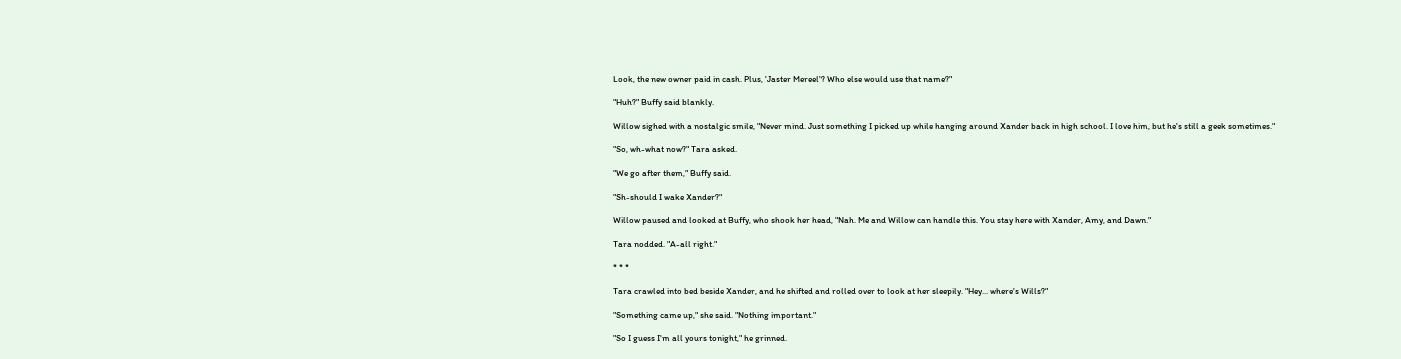Look, the new owner paid in cash. Plus, 'Jaster Mereel'? Who else would use that name?"

"Huh?" Buffy said blankly.

Willow sighed with a nostalgic smile, "Never mind. Just something I picked up while hanging around Xander back in high school. I love him, but he's still a geek sometimes."

"So, wh-what now?" Tara asked.

"We go after them," Buffy said.

"Sh-should I wake Xander?"

Willow paused and looked at Buffy, who shook her head, "Nah. Me and Willow can handle this. You stay here with Xander, Amy, and Dawn."

Tara nodded. "A-all right."

* * *

Tara crawled into bed beside Xander, and he shifted and rolled over to look at her sleepily. "Hey... where's Wills?"

"Something came up," she said. "Nothing important."

"So I guess I'm all yours tonight," he grinned.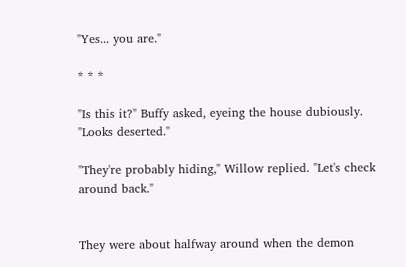"Yes... you are."

* * *

"Is this it?" Buffy asked, eyeing the house dubiously. "Looks deserted."

"They're probably hiding," Willow replied. "Let's check around back."


They were about halfway around when the demon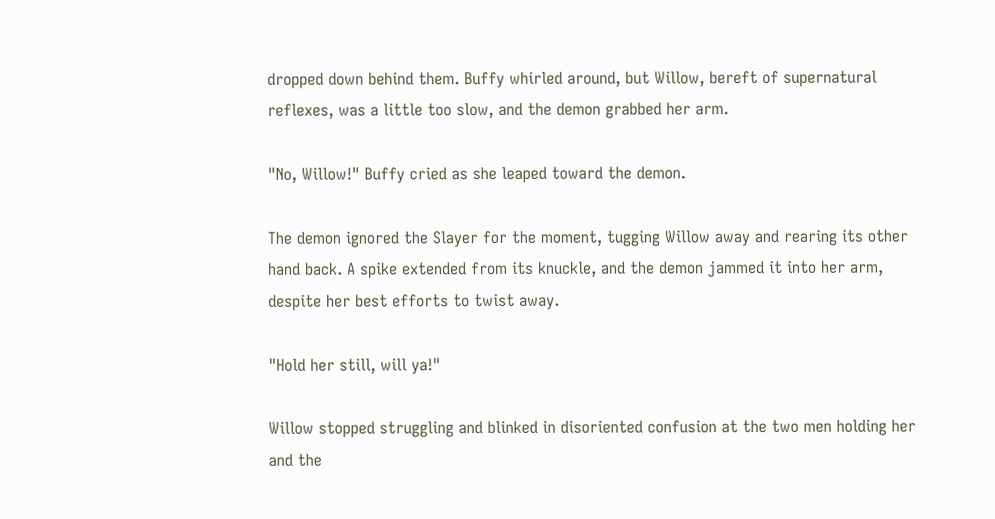dropped down behind them. Buffy whirled around, but Willow, bereft of supernatural reflexes, was a little too slow, and the demon grabbed her arm.

"No, Willow!" Buffy cried as she leaped toward the demon.

The demon ignored the Slayer for the moment, tugging Willow away and rearing its other hand back. A spike extended from its knuckle, and the demon jammed it into her arm, despite her best efforts to twist away.

"Hold her still, will ya!"

Willow stopped struggling and blinked in disoriented confusion at the two men holding her and the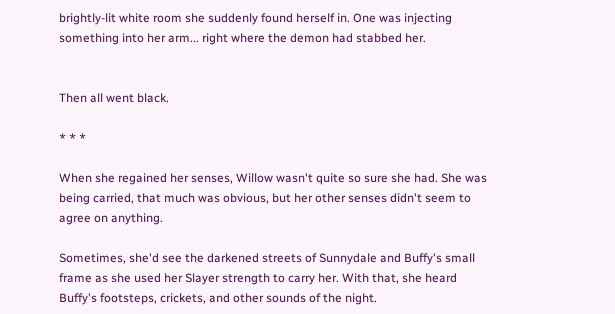brightly-lit white room she suddenly found herself in. One was injecting something into her arm... right where the demon had stabbed her.


Then all went black.

* * *

When she regained her senses, Willow wasn't quite so sure she had. She was being carried, that much was obvious, but her other senses didn't seem to agree on anything.

Sometimes, she'd see the darkened streets of Sunnydale and Buffy's small frame as she used her Slayer strength to carry her. With that, she heard Buffy's footsteps, crickets, and other sounds of the night.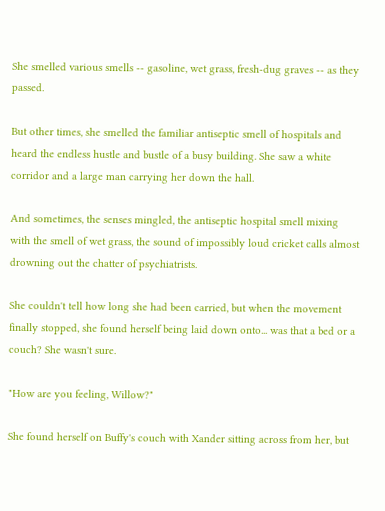She smelled various smells -- gasoline, wet grass, fresh-dug graves -- as they passed.

But other times, she smelled the familiar antiseptic smell of hospitals and heard the endless hustle and bustle of a busy building. She saw a white corridor and a large man carrying her down the hall.

And sometimes, the senses mingled, the antiseptic hospital smell mixing with the smell of wet grass, the sound of impossibly loud cricket calls almost drowning out the chatter of psychiatrists.

She couldn't tell how long she had been carried, but when the movement finally stopped, she found herself being laid down onto... was that a bed or a couch? She wasn't sure.

"How are you feeling, Willow?"

She found herself on Buffy's couch with Xander sitting across from her, but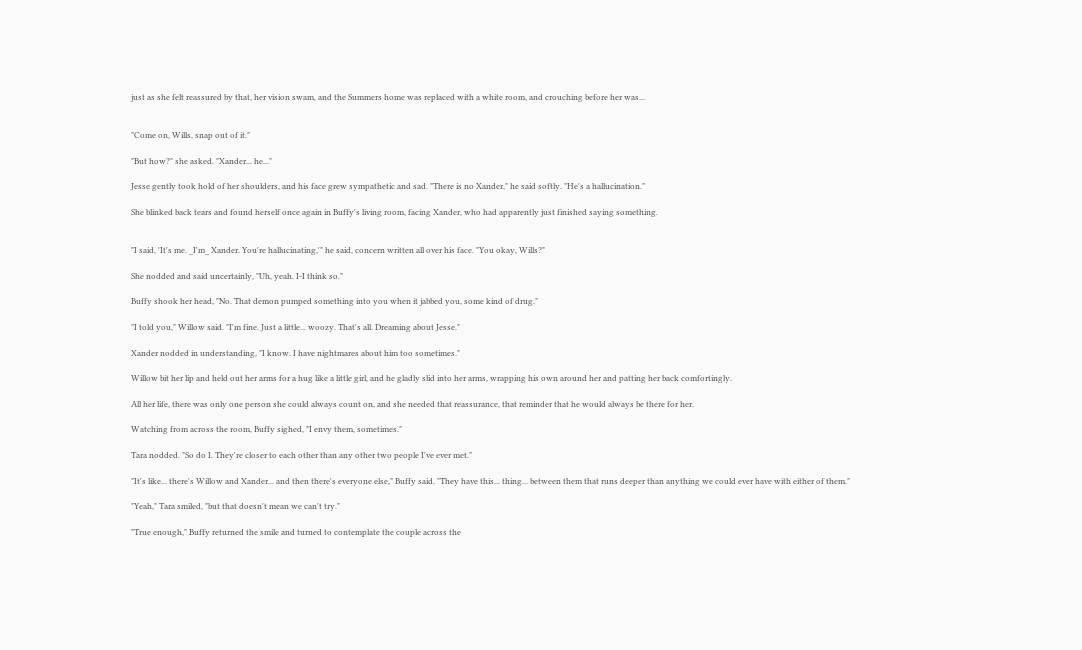just as she felt reassured by that, her vision swam, and the Summers home was replaced with a white room, and crouching before her was...


"Come on, Wills, snap out of it."

"But how?" she asked. "Xander... he..."

Jesse gently took hold of her shoulders, and his face grew sympathetic and sad. "There is no Xander," he said softly. "He's a hallucination."

She blinked back tears and found herself once again in Buffy's living room, facing Xander, who had apparently just finished saying something.


"I said, 'It's me. _I'm_ Xander. You're hallucinating,'" he said, concern written all over his face. "You okay, Wills?"

She nodded and said uncertainly, "Uh, yeah. I-I think so."

Buffy shook her head, "No. That demon pumped something into you when it jabbed you, some kind of drug."

"I told you," Willow said. "I'm fine. Just a little... woozy. That's all. Dreaming about Jesse."

Xander nodded in understanding, "I know. I have nightmares about him too sometimes."

Willow bit her lip and held out her arms for a hug like a little girl, and he gladly slid into her arms, wrapping his own around her and patting her back comfortingly.

All her life, there was only one person she could always count on, and she needed that reassurance, that reminder that he would always be there for her.

Watching from across the room, Buffy sighed, "I envy them, sometimes."

Tara nodded. "So do I. They're closer to each other than any other two people I've ever met."

"It's like... there's Willow and Xander... and then there's everyone else," Buffy said. "They have this... thing... between them that runs deeper than anything we could ever have with either of them."

"Yeah," Tara smiled, "but that doesn't mean we can't try."

"True enough," Buffy returned the smile and turned to contemplate the couple across the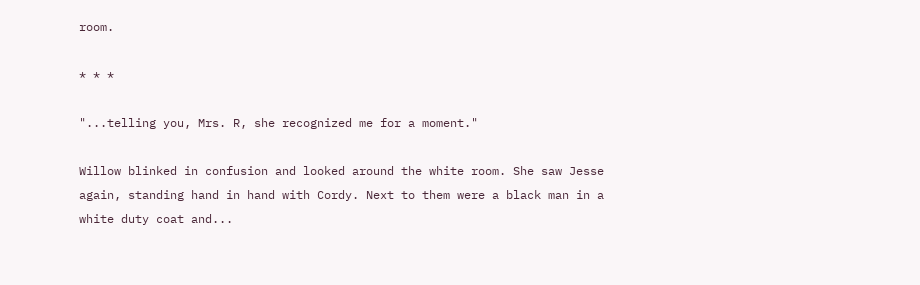room.

* * *

"...telling you, Mrs. R, she recognized me for a moment."

Willow blinked in confusion and looked around the white room. She saw Jesse again, standing hand in hand with Cordy. Next to them were a black man in a white duty coat and...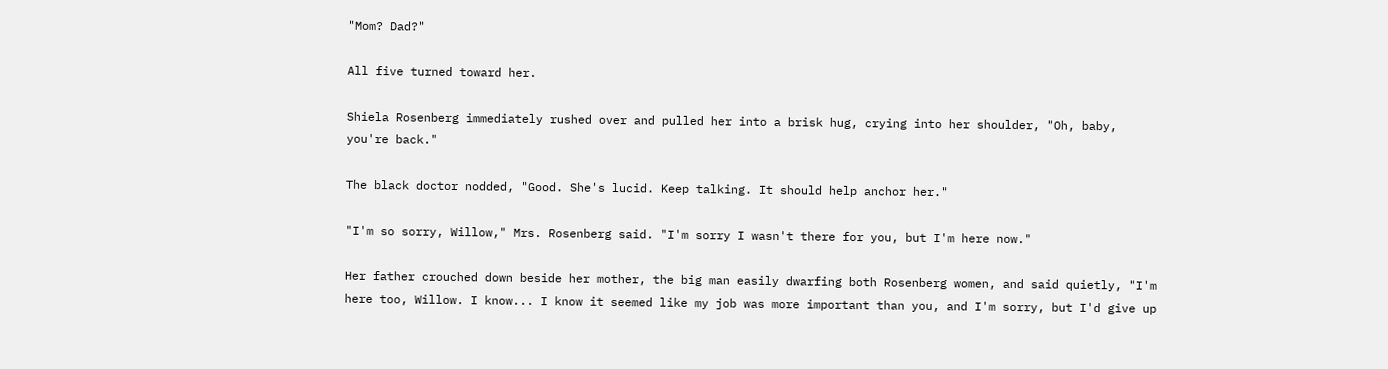"Mom? Dad?"

All five turned toward her.

Shiela Rosenberg immediately rushed over and pulled her into a brisk hug, crying into her shoulder, "Oh, baby, you're back."

The black doctor nodded, "Good. She's lucid. Keep talking. It should help anchor her."

"I'm so sorry, Willow," Mrs. Rosenberg said. "I'm sorry I wasn't there for you, but I'm here now."

Her father crouched down beside her mother, the big man easily dwarfing both Rosenberg women, and said quietly, "I'm here too, Willow. I know... I know it seemed like my job was more important than you, and I'm sorry, but I'd give up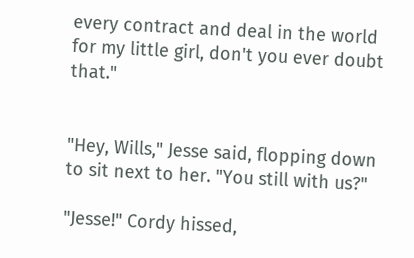every contract and deal in the world for my little girl, don't you ever doubt that."


"Hey, Wills," Jesse said, flopping down to sit next to her. "You still with us?"

"Jesse!" Cordy hissed,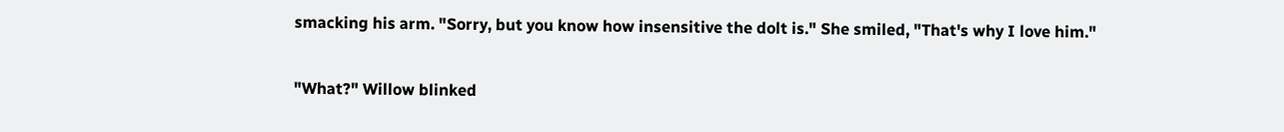smacking his arm. "Sorry, but you know how insensitive the dolt is." She smiled, "That's why I love him."

"What?" Willow blinked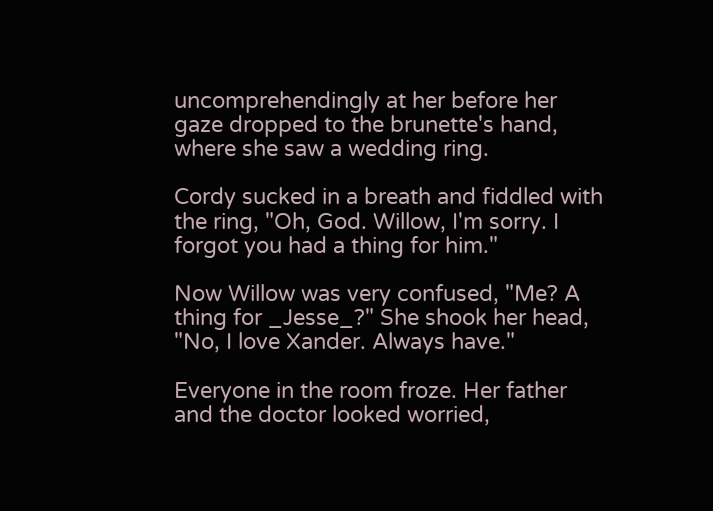uncomprehendingly at her before her gaze dropped to the brunette's hand, where she saw a wedding ring.

Cordy sucked in a breath and fiddled with the ring, "Oh, God. Willow, I'm sorry. I forgot you had a thing for him."

Now Willow was very confused, "Me? A thing for _Jesse_?" She shook her head, "No, I love Xander. Always have."

Everyone in the room froze. Her father and the doctor looked worried,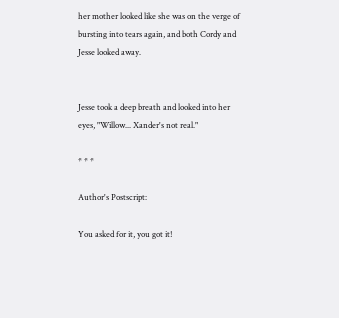her mother looked like she was on the verge of bursting into tears again, and both Cordy and Jesse looked away.


Jesse took a deep breath and looked into her eyes, "Willow... Xander's not real."

* * *

Author's Postscript:

You asked for it, you got it!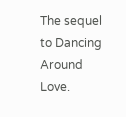The sequel to Dancing Around Love.